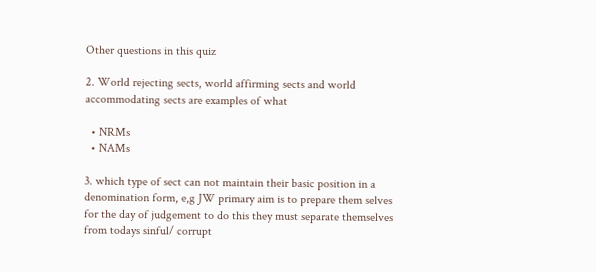Other questions in this quiz

2. World rejecting sects, world affirming sects and world accommodating sects are examples of what

  • NRMs
  • NAMs

3. which type of sect can not maintain their basic position in a denomination form, e,g JW primary aim is to prepare them selves for the day of judgement to do this they must separate themselves from todays sinful/ corrupt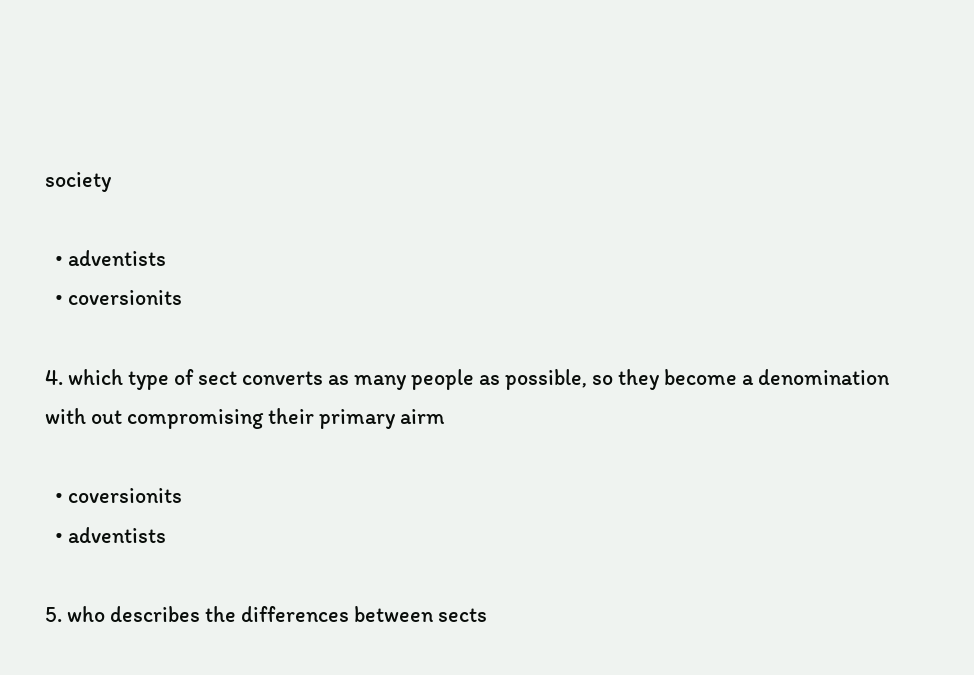society

  • adventists
  • coversionits

4. which type of sect converts as many people as possible, so they become a denomination with out compromising their primary airm

  • coversionits
  • adventists

5. who describes the differences between sects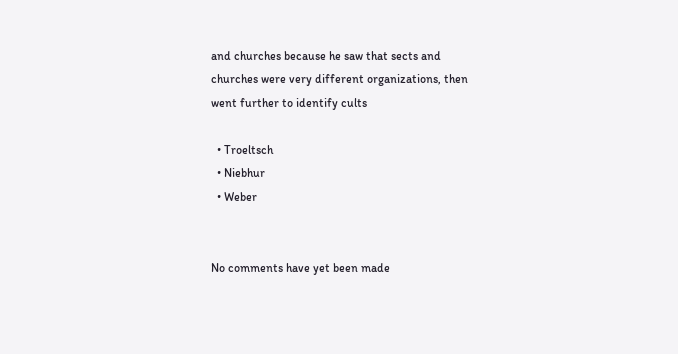and churches because he saw that sects and churches were very different organizations, then went further to identify cults

  • Troeltsch
  • Niebhur
  • Weber


No comments have yet been made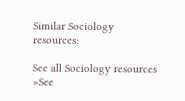Similar Sociology resources:

See all Sociology resources »See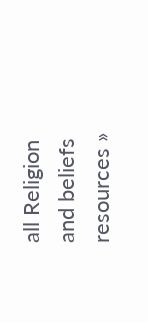all Religion and beliefs resources »